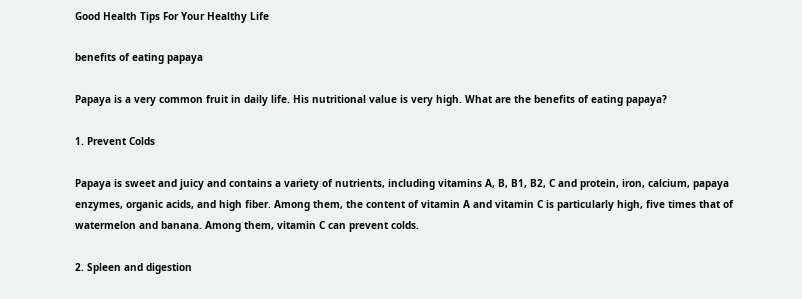Good Health Tips For Your Healthy Life

benefits of eating papaya

Papaya is a very common fruit in daily life. His nutritional value is very high. What are the benefits of eating papaya?

1. Prevent Colds

Papaya is sweet and juicy and contains a variety of nutrients, including vitamins A, B, B1, B2, C and protein, iron, calcium, papaya enzymes, organic acids, and high fiber. Among them, the content of vitamin A and vitamin C is particularly high, five times that of watermelon and banana. Among them, vitamin C can prevent colds.

2. Spleen and digestion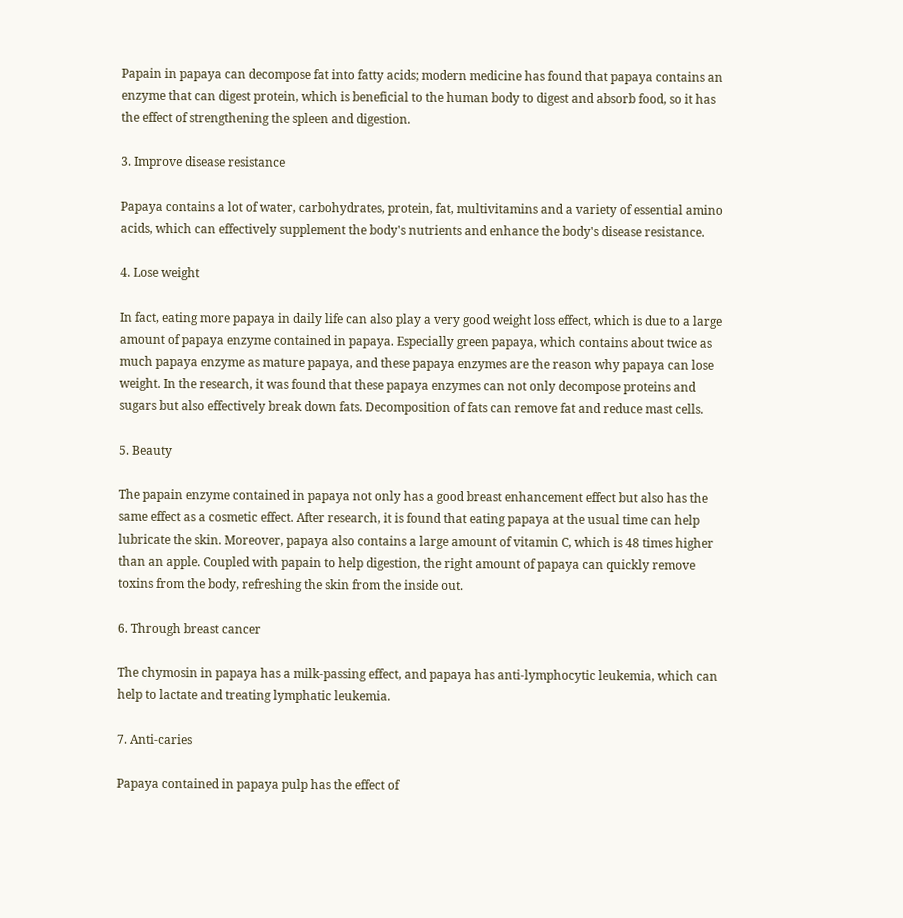Papain in papaya can decompose fat into fatty acids; modern medicine has found that papaya contains an enzyme that can digest protein, which is beneficial to the human body to digest and absorb food, so it has the effect of strengthening the spleen and digestion.

3. Improve disease resistance

Papaya contains a lot of water, carbohydrates, protein, fat, multivitamins and a variety of essential amino acids, which can effectively supplement the body's nutrients and enhance the body's disease resistance.

4. Lose weight

In fact, eating more papaya in daily life can also play a very good weight loss effect, which is due to a large amount of papaya enzyme contained in papaya. Especially green papaya, which contains about twice as much papaya enzyme as mature papaya, and these papaya enzymes are the reason why papaya can lose weight. In the research, it was found that these papaya enzymes can not only decompose proteins and sugars but also effectively break down fats. Decomposition of fats can remove fat and reduce mast cells.

5. Beauty

The papain enzyme contained in papaya not only has a good breast enhancement effect but also has the same effect as a cosmetic effect. After research, it is found that eating papaya at the usual time can help lubricate the skin. Moreover, papaya also contains a large amount of vitamin C, which is 48 times higher than an apple. Coupled with papain to help digestion, the right amount of papaya can quickly remove toxins from the body, refreshing the skin from the inside out.

6. Through breast cancer

The chymosin in papaya has a milk-passing effect, and papaya has anti-lymphocytic leukemia, which can help to lactate and treating lymphatic leukemia.

7. Anti-caries

Papaya contained in papaya pulp has the effect of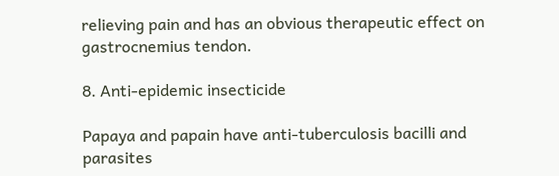relieving pain and has an obvious therapeutic effect on gastrocnemius tendon.

8. Anti-epidemic insecticide

Papaya and papain have anti-tuberculosis bacilli and parasites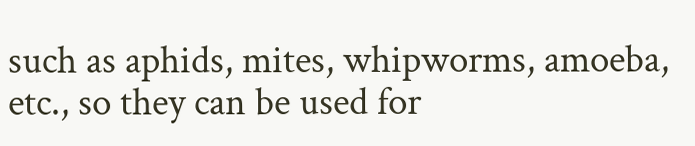such as aphids, mites, whipworms, amoeba, etc., so they can be used for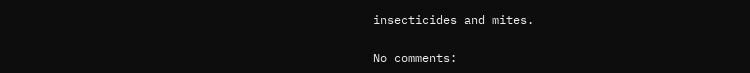insecticides and mites.

No comments: